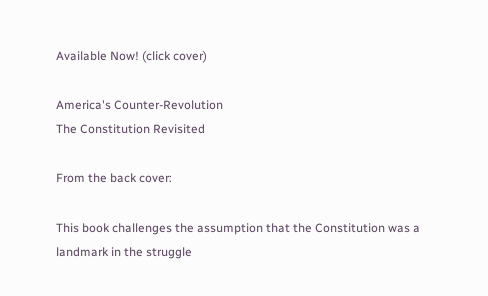Available Now! (click cover)

America's Counter-Revolution
The Constitution Revisited

From the back cover:

This book challenges the assumption that the Constitution was a landmark in the struggle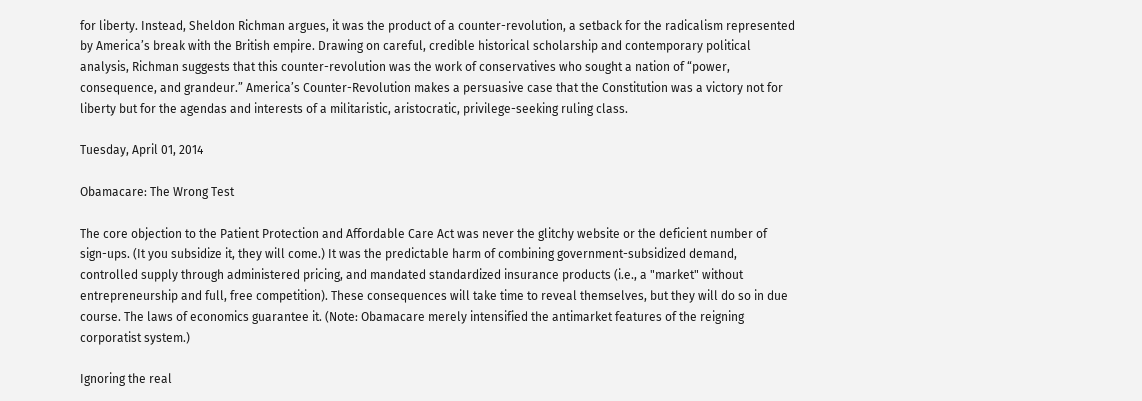for liberty. Instead, Sheldon Richman argues, it was the product of a counter-revolution, a setback for the radicalism represented by America’s break with the British empire. Drawing on careful, credible historical scholarship and contemporary political analysis, Richman suggests that this counter-revolution was the work of conservatives who sought a nation of “power, consequence, and grandeur.” America’s Counter-Revolution makes a persuasive case that the Constitution was a victory not for liberty but for the agendas and interests of a militaristic, aristocratic, privilege-seeking ruling class.

Tuesday, April 01, 2014

Obamacare: The Wrong Test

The core objection to the Patient Protection and Affordable Care Act was never the glitchy website or the deficient number of sign-ups. (It you subsidize it, they will come.) It was the predictable harm of combining government-subsidized demand, controlled supply through administered pricing, and mandated standardized insurance products (i.e., a "market" without entrepreneurship and full, free competition). These consequences will take time to reveal themselves, but they will do so in due course. The laws of economics guarantee it. (Note: Obamacare merely intensified the antimarket features of the reigning corporatist system.)

Ignoring the real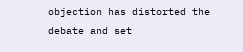objection has distorted the debate and set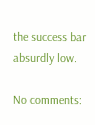the success bar absurdly low.

No comments: